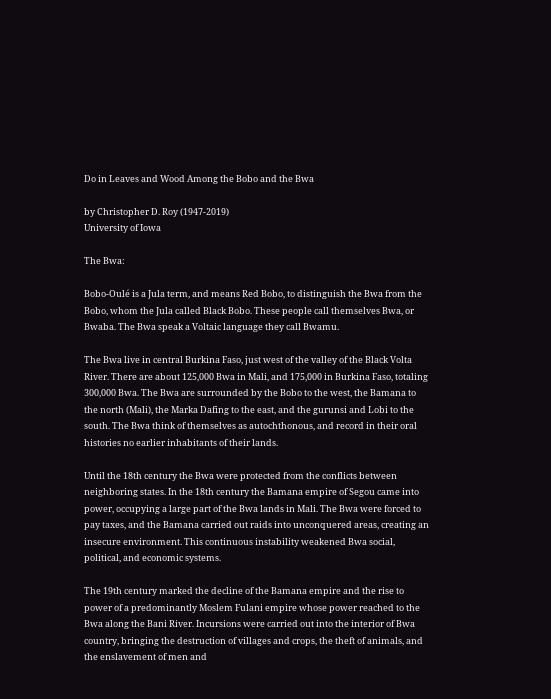Do in Leaves and Wood Among the Bobo and the Bwa

by Christopher D. Roy (1947-2019)
University of Iowa

The Bwa:

Bobo-Oulé is a Jula term, and means Red Bobo, to distinguish the Bwa from the Bobo, whom the Jula called Black Bobo. These people call themselves Bwa, or Bwaba. The Bwa speak a Voltaic language they call Bwamu.

The Bwa live in central Burkina Faso, just west of the valley of the Black Volta River. There are about 125,000 Bwa in Mali, and 175,000 in Burkina Faso, totaling 300,000 Bwa. The Bwa are surrounded by the Bobo to the west, the Bamana to the north (Mali), the Marka Dafing to the east, and the gurunsi and Lobi to the south. The Bwa think of themselves as autochthonous, and record in their oral histories no earlier inhabitants of their lands.

Until the 18th century the Bwa were protected from the conflicts between neighboring states. In the 18th century the Bamana empire of Segou came into power, occupying a large part of the Bwa lands in Mali. The Bwa were forced to pay taxes, and the Bamana carried out raids into unconquered areas, creating an insecure environment. This continuous instability weakened Bwa social, political, and economic systems.

The 19th century marked the decline of the Bamana empire and the rise to power of a predominantly Moslem Fulani empire whose power reached to the Bwa along the Bani River. Incursions were carried out into the interior of Bwa country, bringing the destruction of villages and crops, the theft of animals, and the enslavement of men and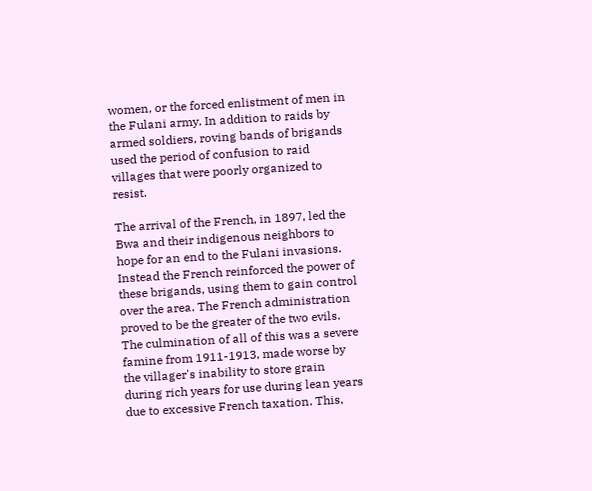women, or the forced enlistment of men in the Fulani army. In addition to raids by armed soldiers, roving bands of brigands used the period of confusion to raid villages that were poorly organized to resist.

The arrival of the French, in 1897, led the Bwa and their indigenous neighbors to hope for an end to the Fulani invasions. Instead the French reinforced the power of these brigands, using them to gain control over the area. The French administration proved to be the greater of the two evils.  The culmination of all of this was a severe famine from 1911-1913, made worse by the villager's inability to store grain during rich years for use during lean years due to excessive French taxation. This,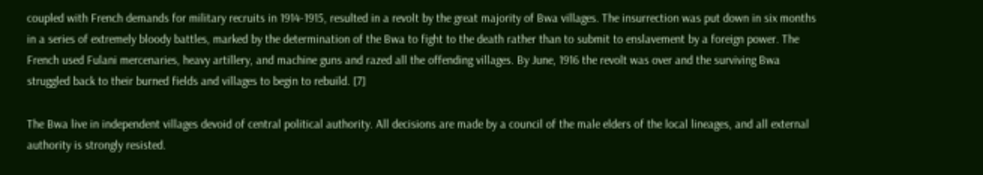coupled with French demands for military recruits in 1914-1915, resulted in a revolt by the great majority of Bwa villages. The insurrection was put down in six months in a series of extremely bloody battles, marked by the determination of the Bwa to fight to the death rather than to submit to enslavement by a foreign power. The French used Fulani mercenaries, heavy artillery, and machine guns and razed all the offending villages. By June, 1916 the revolt was over and the surviving Bwa struggled back to their burned fields and villages to begin to rebuild. [7]

The Bwa live in independent villages devoid of central political authority. All decisions are made by a council of the male elders of the local lineages, and all external authority is strongly resisted.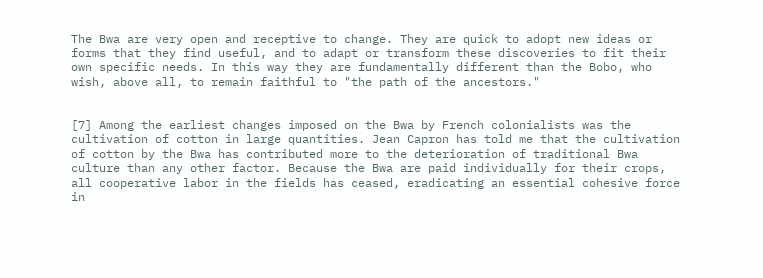The Bwa are very open and receptive to change. They are quick to adopt new ideas or forms that they find useful, and to adapt or transform these discoveries to fit their own specific needs. In this way they are fundamentally different than the Bobo, who wish, above all, to remain faithful to "the path of the ancestors."


[7] Among the earliest changes imposed on the Bwa by French colonialists was the cultivation of cotton in large quantities. Jean Capron has told me that the cultivation of cotton by the Bwa has contributed more to the deterioration of traditional Bwa culture than any other factor. Because the Bwa are paid individually for their crops, all cooperative labor in the fields has ceased, eradicating an essential cohesive force in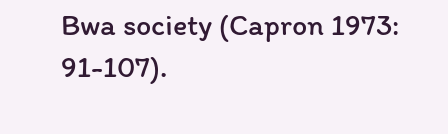Bwa society (Capron 1973: 91-107).